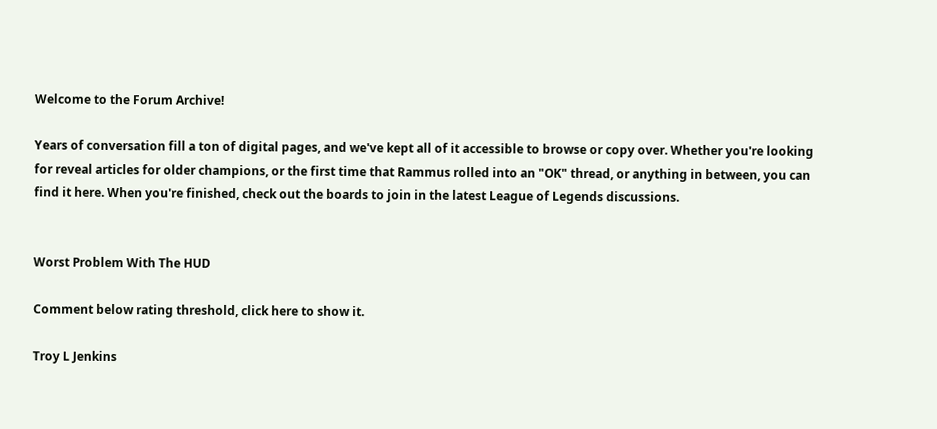Welcome to the Forum Archive!

Years of conversation fill a ton of digital pages, and we've kept all of it accessible to browse or copy over. Whether you're looking for reveal articles for older champions, or the first time that Rammus rolled into an "OK" thread, or anything in between, you can find it here. When you're finished, check out the boards to join in the latest League of Legends discussions.


Worst Problem With The HUD

Comment below rating threshold, click here to show it.

Troy L Jenkins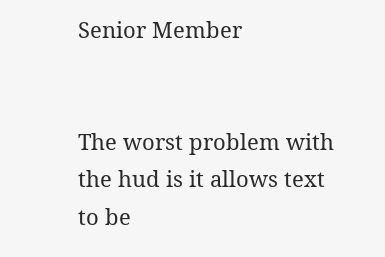Senior Member


The worst problem with the hud is it allows text to be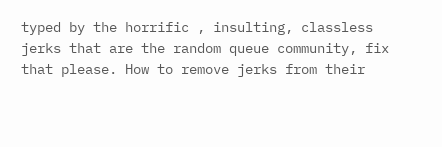typed by the horrific , insulting, classless jerks that are the random queue community, fix that please. How to remove jerks from their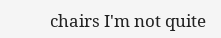chairs I'm not quite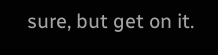sure, but get on it.